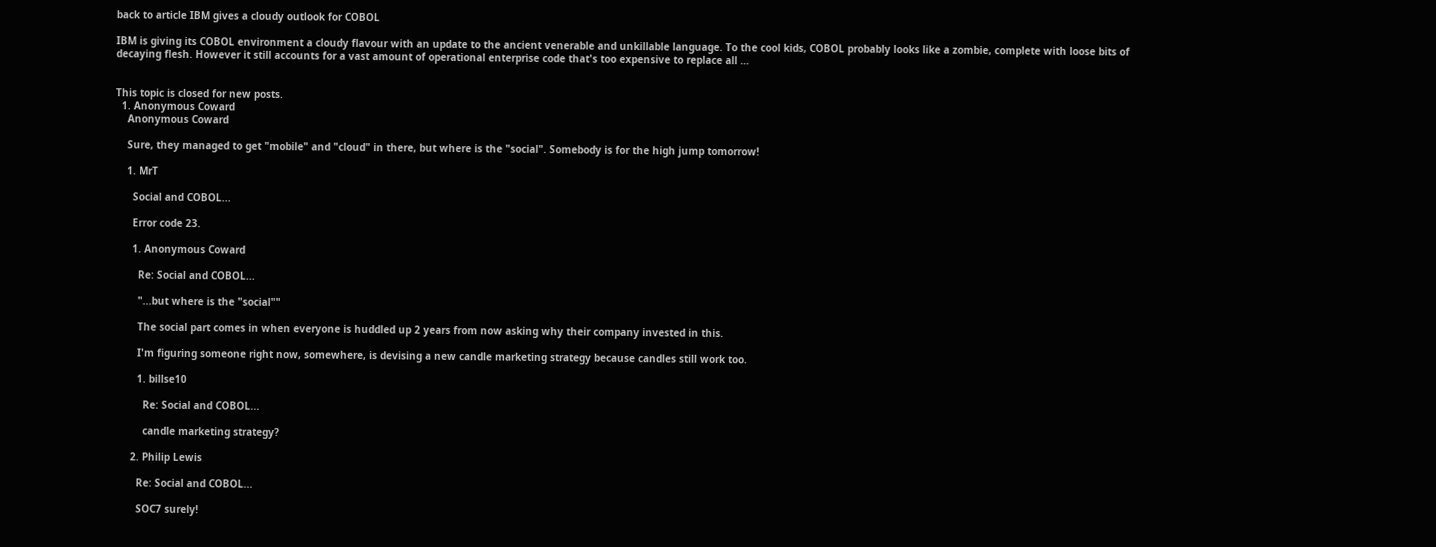back to article IBM gives a cloudy outlook for COBOL

IBM is giving its COBOL environment a cloudy flavour with an update to the ancient venerable and unkillable language. To the cool kids, COBOL probably looks like a zombie, complete with loose bits of decaying flesh. However it still accounts for a vast amount of operational enterprise code that's too expensive to replace all …


This topic is closed for new posts.
  1. Anonymous Coward
    Anonymous Coward

    Sure, they managed to get "mobile" and "cloud" in there, but where is the "social". Somebody is for the high jump tomorrow!

    1. MrT

      Social and COBOL...

      Error code 23.

      1. Anonymous Coward

        Re: Social and COBOL...

        "...but where is the "social""

        The social part comes in when everyone is huddled up 2 years from now asking why their company invested in this.

        I'm figuring someone right now, somewhere, is devising a new candle marketing strategy because candles still work too.

        1. billse10

          Re: Social and COBOL...

          candle marketing strategy?

      2. Philip Lewis

        Re: Social and COBOL...

        SOC7 surely!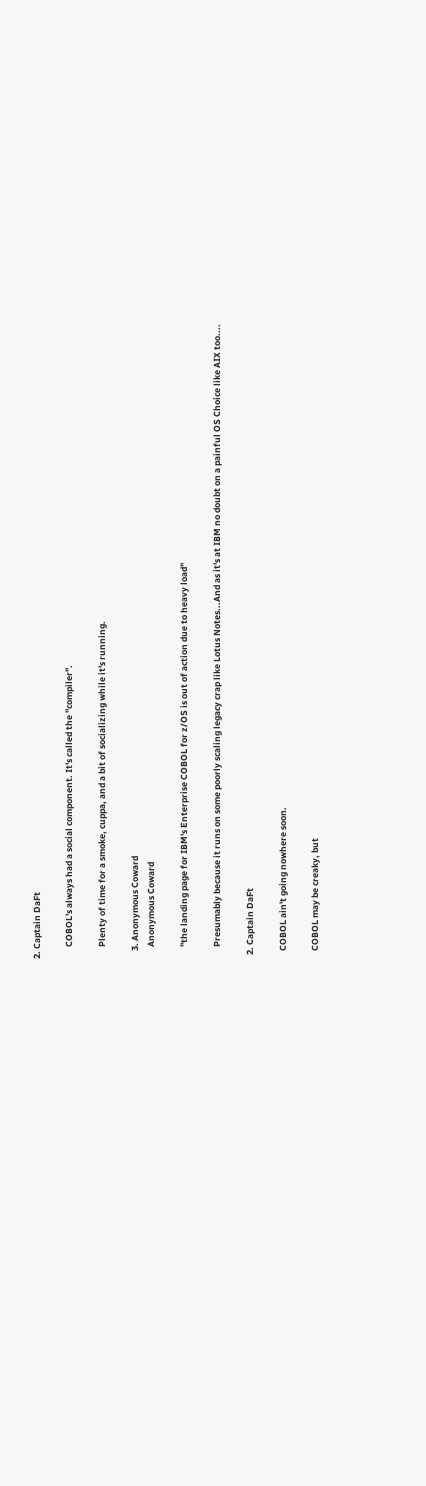2. Captain DaFt

      COBOL's always had a social component. It's called the "compiler".

      Plenty of time for a smoke, cuppa, and a bit of socializing while it's running.

    3. Anonymous Coward
      Anonymous Coward

      "the landing page for IBM's Enterprise COBOL for z/OS is out of action due to heavy load"

      Presumably because it runs on some poorly scaling legacy crap like Lotus Notes...And as it's at IBM no doubt on a painful OS Choice like AIX too....

  2. Captain DaFt

    COBOL ain't going nowhere soon.

    COBOL may be creaky, but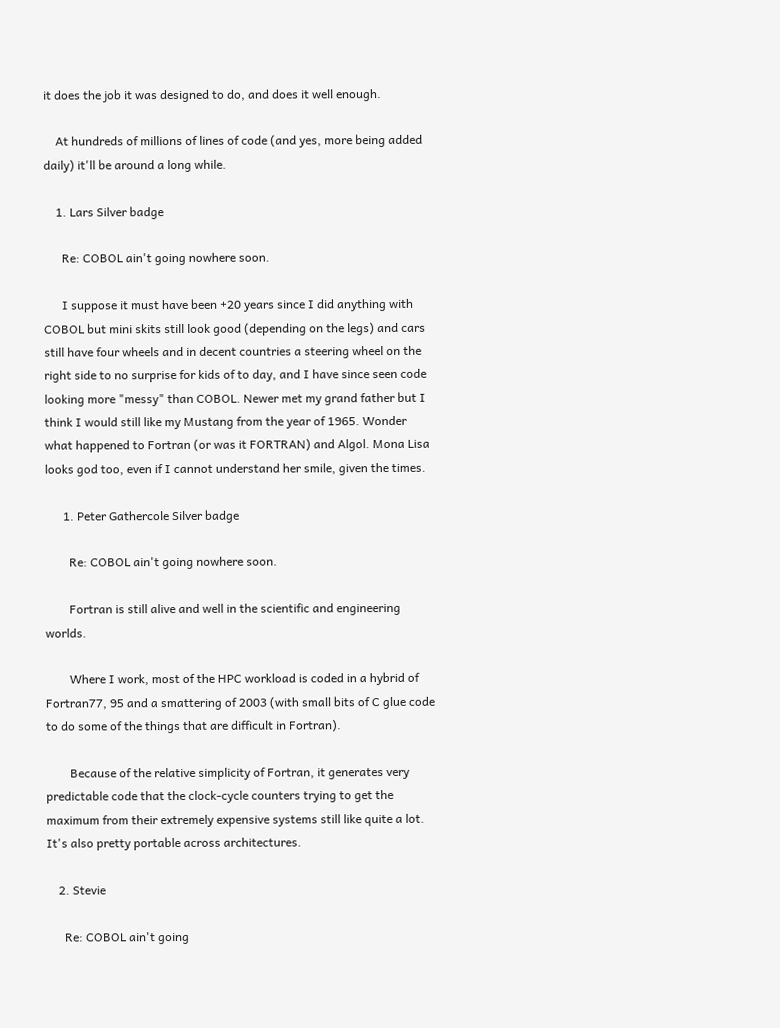it does the job it was designed to do, and does it well enough.

    At hundreds of millions of lines of code (and yes, more being added daily) it'll be around a long while.

    1. Lars Silver badge

      Re: COBOL ain't going nowhere soon.

      I suppose it must have been +20 years since I did anything with COBOL but mini skits still look good (depending on the legs) and cars still have four wheels and in decent countries a steering wheel on the right side to no surprise for kids of to day, and I have since seen code looking more "messy" than COBOL. Newer met my grand father but I think I would still like my Mustang from the year of 1965. Wonder what happened to Fortran (or was it FORTRAN) and Algol. Mona Lisa looks god too, even if I cannot understand her smile, given the times.

      1. Peter Gathercole Silver badge

        Re: COBOL ain't going nowhere soon.

        Fortran is still alive and well in the scientific and engineering worlds.

        Where I work, most of the HPC workload is coded in a hybrid of Fortran77, 95 and a smattering of 2003 (with small bits of C glue code to do some of the things that are difficult in Fortran).

        Because of the relative simplicity of Fortran, it generates very predictable code that the clock-cycle counters trying to get the maximum from their extremely expensive systems still like quite a lot. It's also pretty portable across architectures.

    2. Stevie

      Re: COBOL ain't going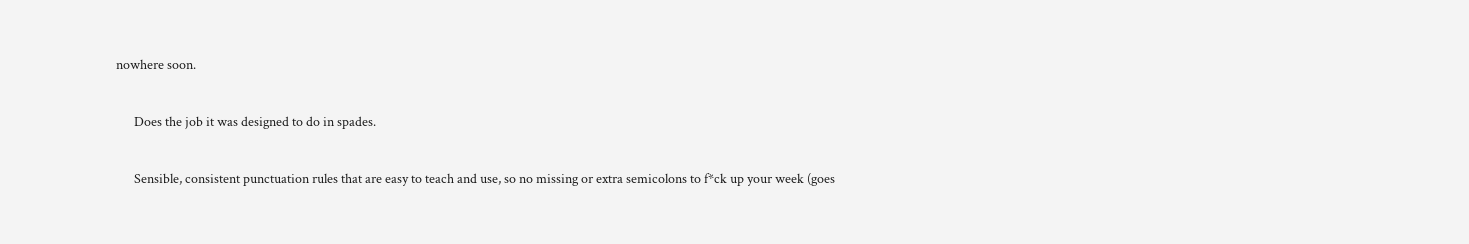nowhere soon.

      Does the job it was designed to do in spades.

      Sensible, consistent punctuation rules that are easy to teach and use, so no missing or extra semicolons to f*ck up your week (goes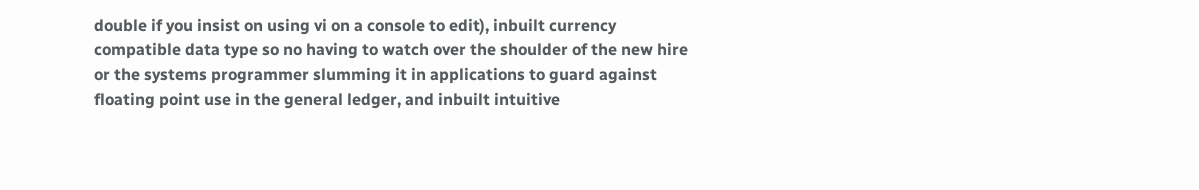double if you insist on using vi on a console to edit), inbuilt currency compatible data type so no having to watch over the shoulder of the new hire or the systems programmer slumming it in applications to guard against floating point use in the general ledger, and inbuilt intuitive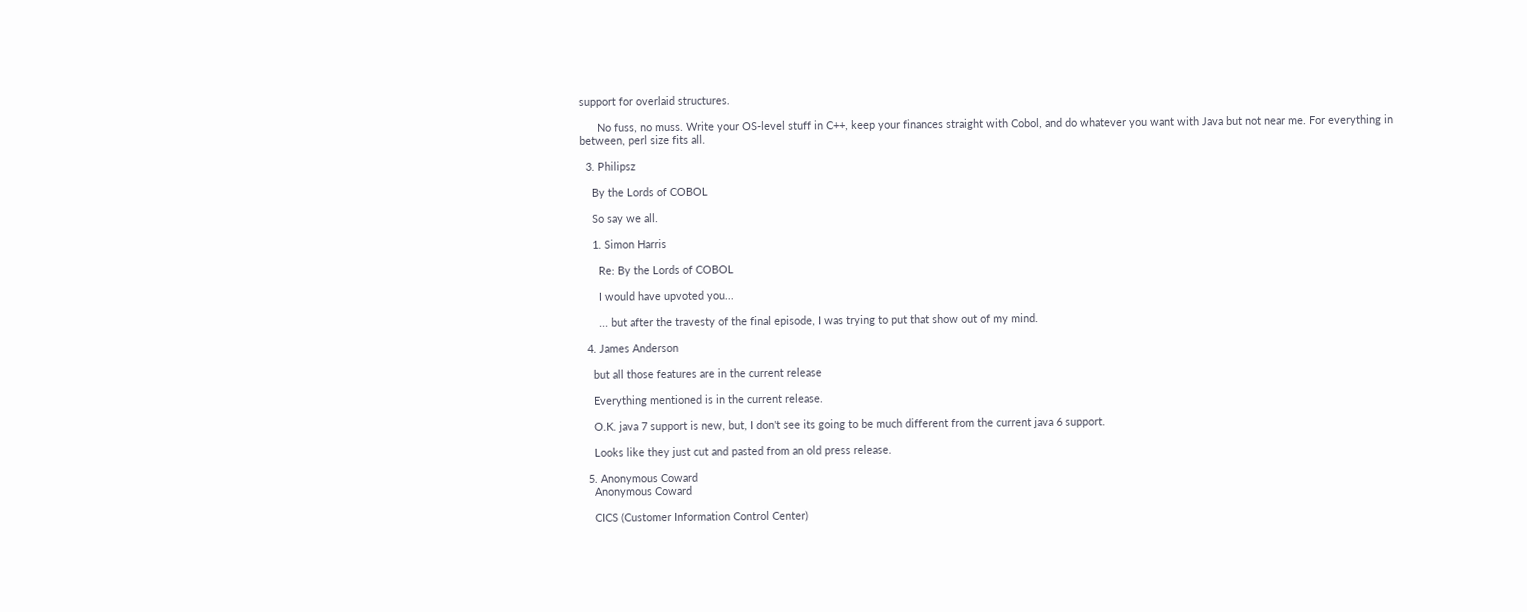support for overlaid structures.

      No fuss, no muss. Write your OS-level stuff in C++, keep your finances straight with Cobol, and do whatever you want with Java but not near me. For everything in between, perl size fits all.

  3. Philipsz

    By the Lords of COBOL

    So say we all.

    1. Simon Harris

      Re: By the Lords of COBOL

      I would have upvoted you...

      ... but after the travesty of the final episode, I was trying to put that show out of my mind.

  4. James Anderson

    but all those features are in the current release

    Everything mentioned is in the current release.

    O.K. java 7 support is new, but, I don't see its going to be much different from the current java 6 support.

    Looks like they just cut and pasted from an old press release.

  5. Anonymous Coward
    Anonymous Coward

    CICS (Customer Information Control Center)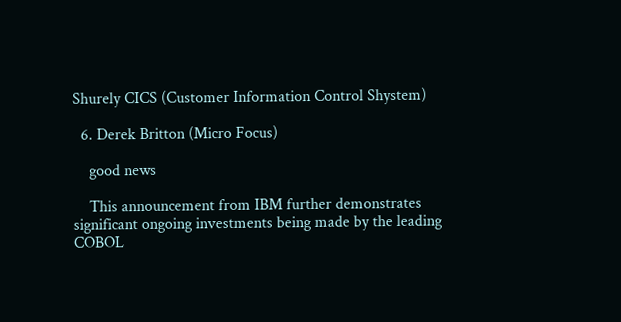Shurely CICS (Customer Information Control Shystem)

  6. Derek Britton (Micro Focus)

    good news

    This announcement from IBM further demonstrates significant ongoing investments being made by the leading COBOL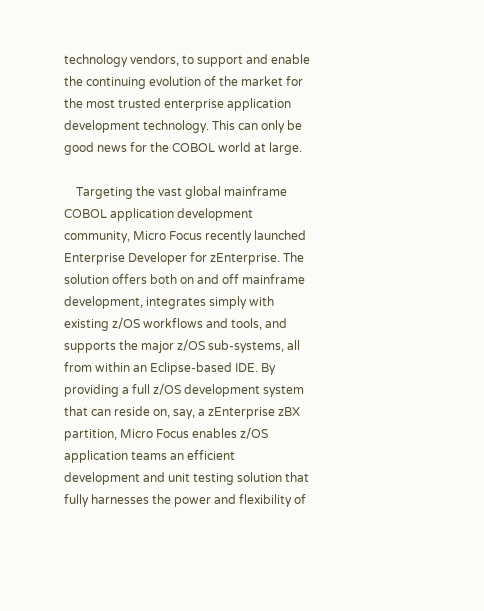technology vendors, to support and enable the continuing evolution of the market for the most trusted enterprise application development technology. This can only be good news for the COBOL world at large.

    Targeting the vast global mainframe COBOL application development community, Micro Focus recently launched Enterprise Developer for zEnterprise. The solution offers both on and off mainframe development, integrates simply with existing z/OS workflows and tools, and supports the major z/OS sub-systems, all from within an Eclipse-based IDE. By providing a full z/OS development system that can reside on, say, a zEnterprise zBX partition, Micro Focus enables z/OS application teams an efficient development and unit testing solution that fully harnesses the power and flexibility of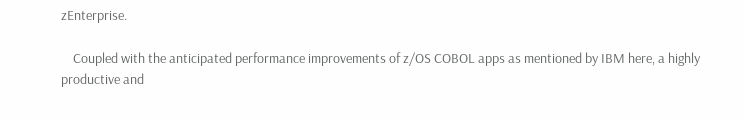zEnterprise.

    Coupled with the anticipated performance improvements of z/OS COBOL apps as mentioned by IBM here, a highly productive and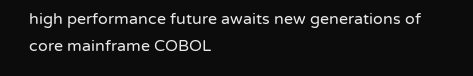high performance future awaits new generations of core mainframe COBOL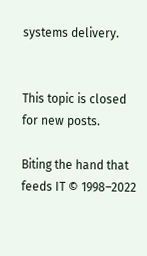systems delivery.


This topic is closed for new posts.

Biting the hand that feeds IT © 1998–2022